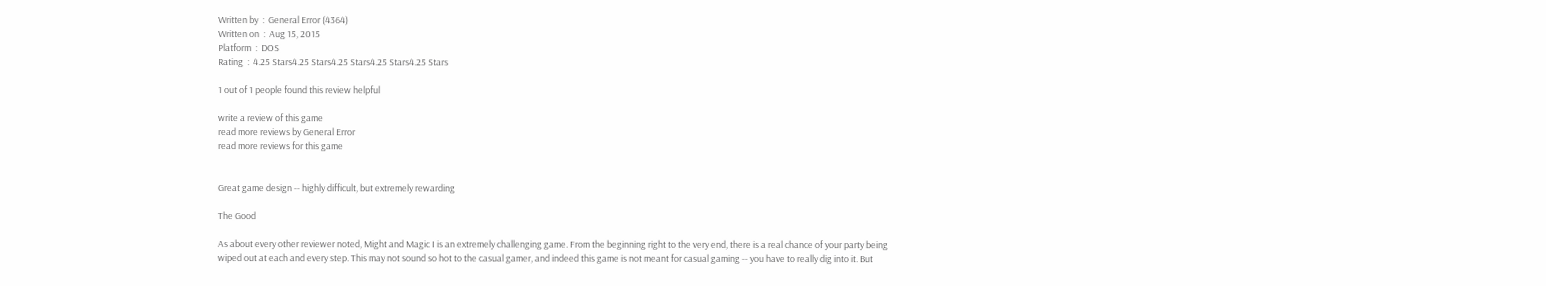Written by  :  General Error (4364)
Written on  :  Aug 15, 2015
Platform  :  DOS
Rating  :  4.25 Stars4.25 Stars4.25 Stars4.25 Stars4.25 Stars

1 out of 1 people found this review helpful

write a review of this game
read more reviews by General Error
read more reviews for this game


Great game design -- highly difficult, but extremely rewarding

The Good

As about every other reviewer noted, Might and Magic I is an extremely challenging game. From the beginning right to the very end, there is a real chance of your party being wiped out at each and every step. This may not sound so hot to the casual gamer, and indeed this game is not meant for casual gaming -- you have to really dig into it. But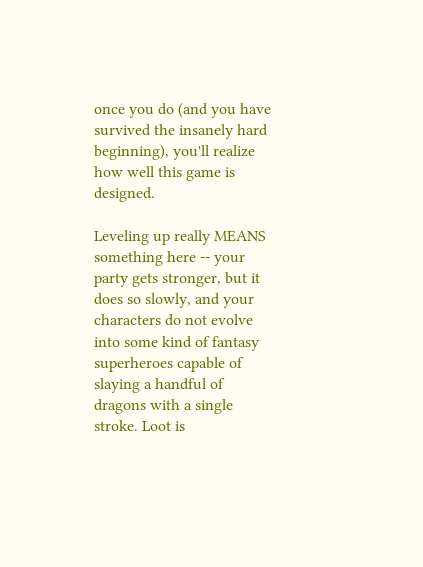once you do (and you have survived the insanely hard beginning), you'll realize how well this game is designed.

Leveling up really MEANS something here -- your party gets stronger, but it does so slowly, and your characters do not evolve into some kind of fantasy superheroes capable of slaying a handful of dragons with a single stroke. Loot is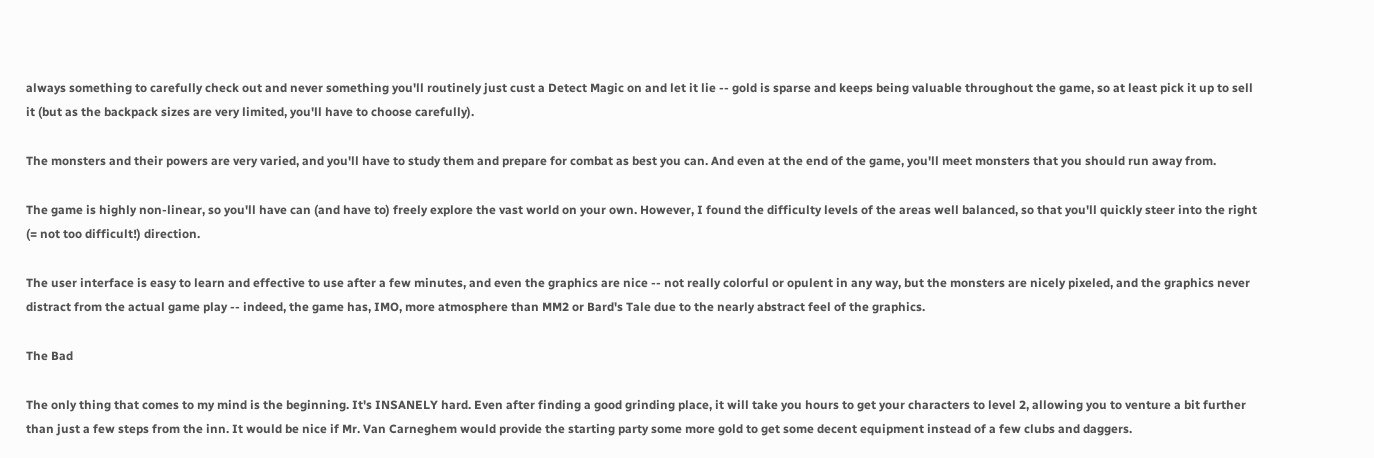always something to carefully check out and never something you'll routinely just cust a Detect Magic on and let it lie -- gold is sparse and keeps being valuable throughout the game, so at least pick it up to sell it (but as the backpack sizes are very limited, you'll have to choose carefully).

The monsters and their powers are very varied, and you'll have to study them and prepare for combat as best you can. And even at the end of the game, you'll meet monsters that you should run away from.

The game is highly non-linear, so you'll have can (and have to) freely explore the vast world on your own. However, I found the difficulty levels of the areas well balanced, so that you'll quickly steer into the right (= not too difficult!) direction.

The user interface is easy to learn and effective to use after a few minutes, and even the graphics are nice -- not really colorful or opulent in any way, but the monsters are nicely pixeled, and the graphics never distract from the actual game play -- indeed, the game has, IMO, more atmosphere than MM2 or Bard's Tale due to the nearly abstract feel of the graphics.

The Bad

The only thing that comes to my mind is the beginning. It's INSANELY hard. Even after finding a good grinding place, it will take you hours to get your characters to level 2, allowing you to venture a bit further than just a few steps from the inn. It would be nice if Mr. Van Carneghem would provide the starting party some more gold to get some decent equipment instead of a few clubs and daggers.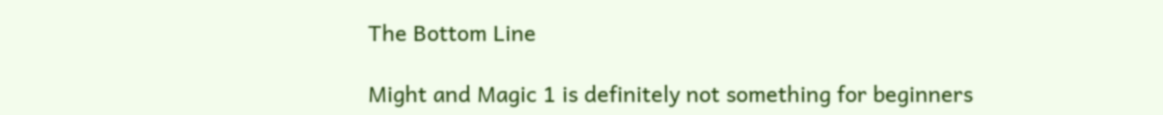The Bottom Line

Might and Magic 1 is definitely not something for beginners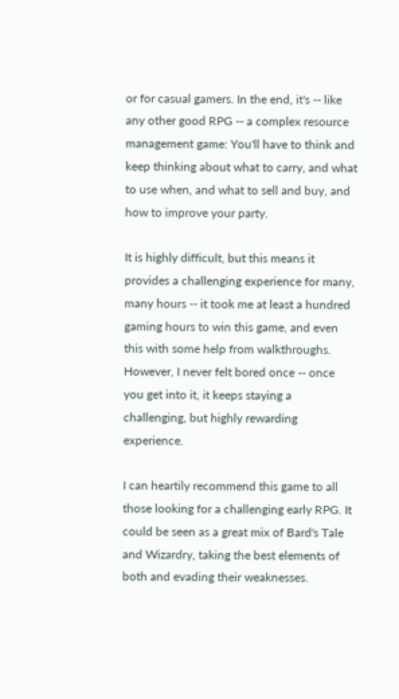or for casual gamers. In the end, it's -- like any other good RPG -- a complex resource management game: You'll have to think and keep thinking about what to carry, and what to use when, and what to sell and buy, and how to improve your party.

It is highly difficult, but this means it provides a challenging experience for many, many hours -- it took me at least a hundred gaming hours to win this game, and even this with some help from walkthroughs. However, I never felt bored once -- once you get into it, it keeps staying a challenging, but highly rewarding experience.

I can heartily recommend this game to all those looking for a challenging early RPG. It could be seen as a great mix of Bard's Tale and Wizardry, taking the best elements of both and evading their weaknesses.